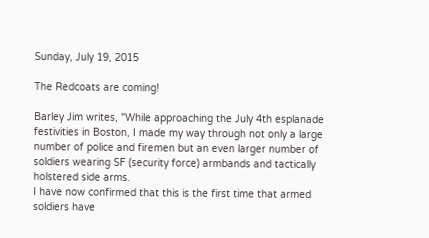Sunday, July 19, 2015

The Redcoats are coming!

Barley Jim writes, "While approaching the July 4th esplanade festivities in Boston, I made my way through not only a large number of police and firemen but an even larger number of soldiers wearing SF (security force) armbands and tactically holstered side arms.
I have now confirmed that this is the first time that armed soldiers have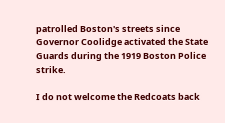patrolled Boston's streets since Governor Coolidge activated the State Guards during the 1919 Boston Police strike.

I do not welcome the Redcoats back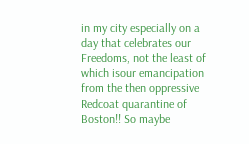in my city especially on a day that celebrates our Freedoms, not the least of which isour emancipation from the then oppressive Redcoat quarantine of Boston!! So maybe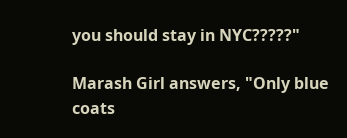you should stay in NYC?????"

Marash Girl answers, "Only blue coats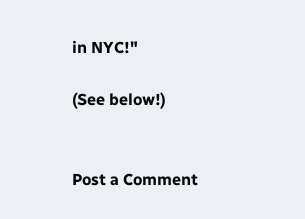in NYC!"

(See below!)


Post a Comment